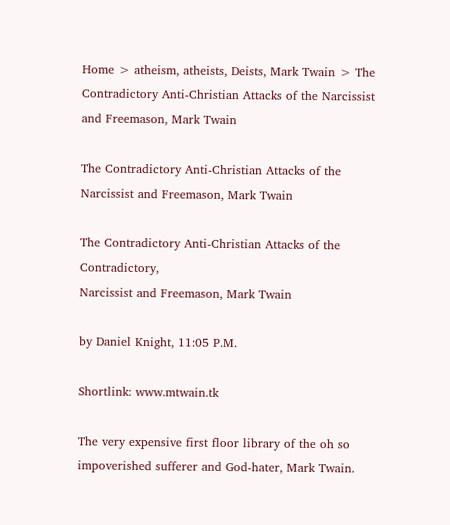Home > atheism, atheists, Deists, Mark Twain > The Contradictory Anti-Christian Attacks of the Narcissist and Freemason, Mark Twain

The Contradictory Anti-Christian Attacks of the Narcissist and Freemason, Mark Twain

The Contradictory Anti-Christian Attacks of the Contradictory,
Narcissist and Freemason, Mark Twain

by Daniel Knight, 11:05 P.M.

Shortlink: www.mtwain.tk

The very expensive first floor library of the oh so impoverished sufferer and God-hater, Mark Twain.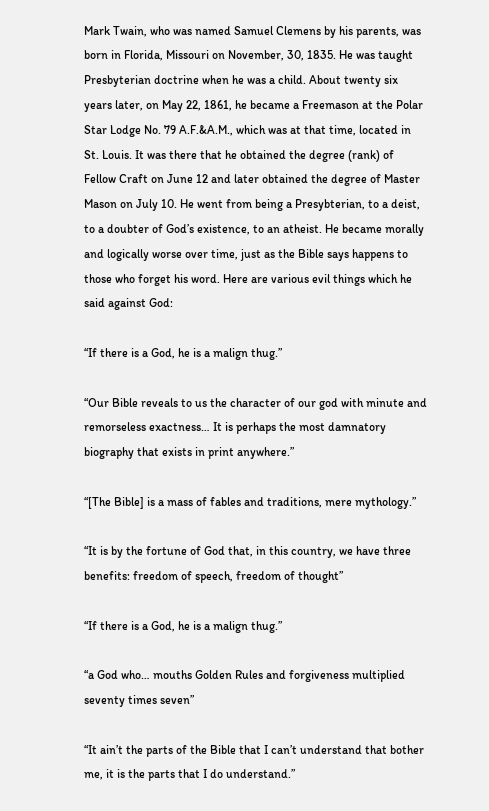Mark Twain, who was named Samuel Clemens by his parents, was born in Florida, Missouri on November, 30, 1835. He was taught Presbyterian doctrine when he was a child. About twenty six years later, on May 22, 1861, he became a Freemason at the Polar Star Lodge No. 79 A.F.&A.M., which was at that time, located in St. Louis. It was there that he obtained the degree (rank) of Fellow Craft on June 12 and later obtained the degree of Master Mason on July 10. He went from being a Presybterian, to a deist, to a doubter of God’s existence, to an atheist. He became morally and logically worse over time, just as the Bible says happens to those who forget his word. Here are various evil things which he said against God:

“If there is a God, he is a malign thug.”

“Our Bible reveals to us the character of our god with minute and remorseless exactness… It is perhaps the most damnatory biography that exists in print anywhere.”

“[The Bible] is a mass of fables and traditions, mere mythology.”

“It is by the fortune of God that, in this country, we have three benefits: freedom of speech, freedom of thought”

“If there is a God, he is a malign thug.”

“a God who… mouths Golden Rules and forgiveness multiplied seventy times seven”

“It ain’t the parts of the Bible that I can’t understand that bother me, it is the parts that I do understand.”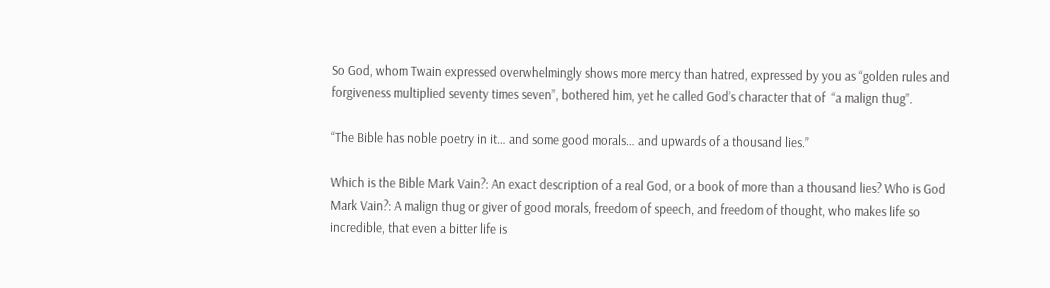So God, whom Twain expressed overwhelmingly shows more mercy than hatred, expressed by you as “golden rules and forgiveness multiplied seventy times seven”, bothered him, yet he called God’s character that of  “a malign thug”.

“The Bible has noble poetry in it… and some good morals… and upwards of a thousand lies.”

Which is the Bible Mark Vain?: An exact description of a real God, or a book of more than a thousand lies? Who is God Mark Vain?: A malign thug or giver of good morals, freedom of speech, and freedom of thought, who makes life so incredible, that even a bitter life is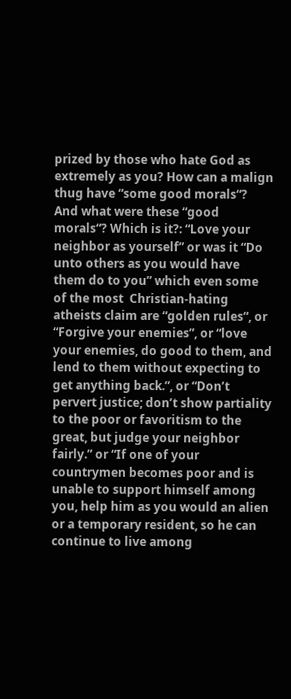prized by those who hate God as extremely as you? How can a malign thug have “some good morals“? And what were these “good morals“? Which is it?: “Love your neighbor as yourself” or was it “Do unto others as you would have them do to you” which even some of the most  Christian-hating atheists claim are “golden rules“, or “Forgive your enemies”, or “love your enemies, do good to them, and lend to them without expecting to get anything back.”, or “Don’t pervert justice; don’t show partiality to the poor or favoritism to the great, but judge your neighbor fairly.” or “If one of your countrymen becomes poor and is unable to support himself among you, help him as you would an alien or a temporary resident, so he can continue to live among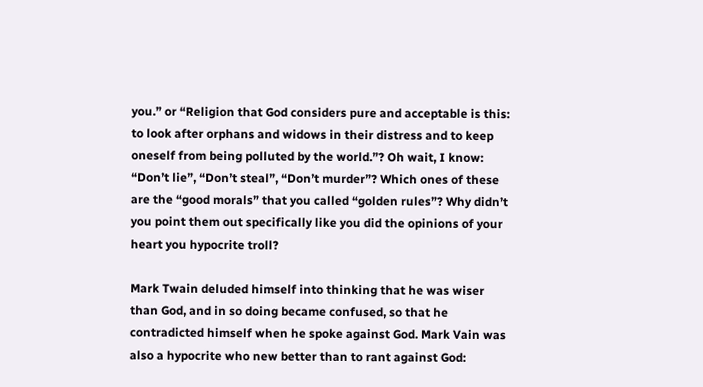you.” or “Religion that God considers pure and acceptable is this: to look after orphans and widows in their distress and to keep oneself from being polluted by the world.”? Oh wait, I know: “Don’t lie”, “Don’t steal”, “Don’t murder”? Which ones of these are the “good morals” that you called “golden rules”? Why didn’t you point them out specifically like you did the opinions of your heart you hypocrite troll?

Mark Twain deluded himself into thinking that he was wiser than God, and in so doing became confused, so that he contradicted himself when he spoke against God. Mark Vain was also a hypocrite who new better than to rant against God: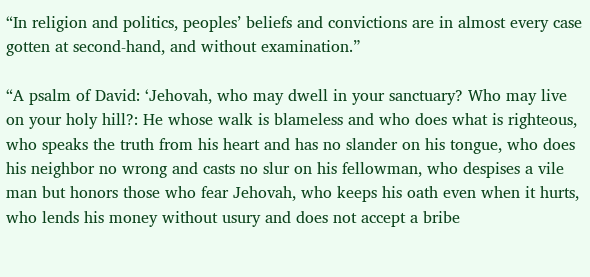“In religion and politics, peoples’ beliefs and convictions are in almost every case gotten at second-hand, and without examination.”

“A psalm of David: ‘Jehovah, who may dwell in your sanctuary? Who may live on your holy hill?: He whose walk is blameless and who does what is righteous, who speaks the truth from his heart and has no slander on his tongue, who does his neighbor no wrong and casts no slur on his fellowman, who despises a vile man but honors those who fear Jehovah, who keeps his oath even when it hurts, who lends his money without usury and does not accept a bribe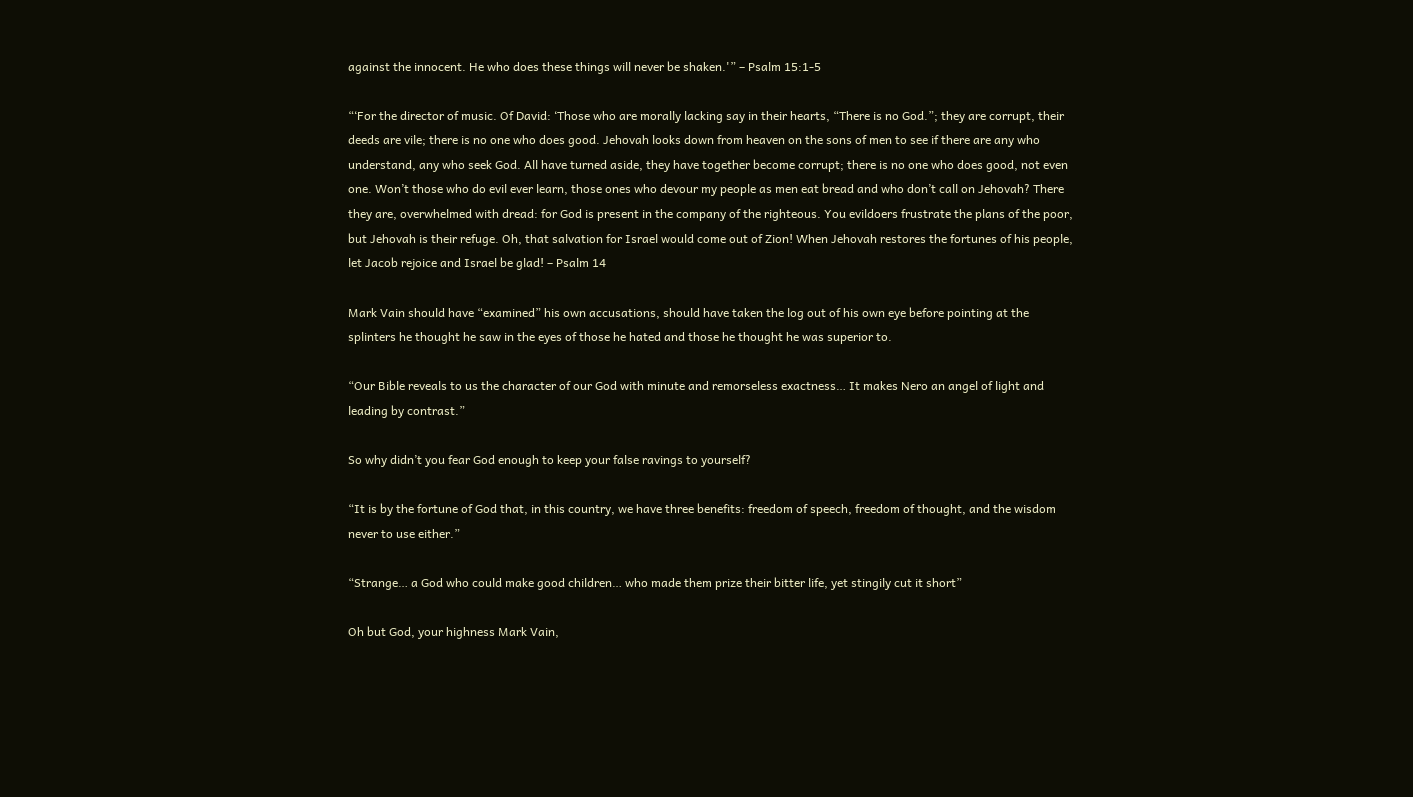against the innocent. He who does these things will never be shaken.'” – Psalm 15:1-5

“‘For the director of music. Of David: ‘Those who are morally lacking say in their hearts, “There is no God.”; they are corrupt, their deeds are vile; there is no one who does good. Jehovah looks down from heaven on the sons of men to see if there are any who understand, any who seek God. All have turned aside, they have together become corrupt; there is no one who does good, not even one. Won’t those who do evil ever learn, those ones who devour my people as men eat bread and who don’t call on Jehovah? There they are, overwhelmed with dread: for God is present in the company of the righteous. You evildoers frustrate the plans of the poor, but Jehovah is their refuge. Oh, that salvation for Israel would come out of Zion! When Jehovah restores the fortunes of his people, let Jacob rejoice and Israel be glad! – Psalm 14

Mark Vain should have “examined” his own accusations, should have taken the log out of his own eye before pointing at the splinters he thought he saw in the eyes of those he hated and those he thought he was superior to.

“Our Bible reveals to us the character of our God with minute and remorseless exactness… It makes Nero an angel of light and leading by contrast.”

So why didn’t you fear God enough to keep your false ravings to yourself?

“It is by the fortune of God that, in this country, we have three benefits: freedom of speech, freedom of thought, and the wisdom never to use either.”

“Strange… a God who could make good children… who made them prize their bitter life, yet stingily cut it short”

Oh but God, your highness Mark Vain,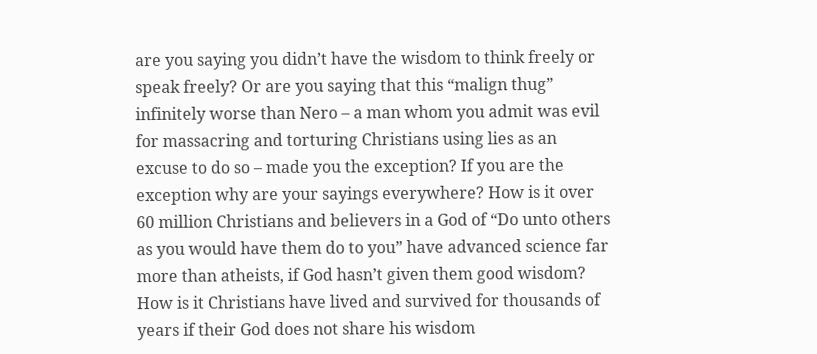are you saying you didn’t have the wisdom to think freely or speak freely? Or are you saying that this “malign thug” infinitely worse than Nero – a man whom you admit was evil for massacring and torturing Christians using lies as an excuse to do so – made you the exception? If you are the exception why are your sayings everywhere? How is it over 60 million Christians and believers in a God of “Do unto others as you would have them do to you” have advanced science far more than atheists, if God hasn’t given them good wisdom? How is it Christians have lived and survived for thousands of years if their God does not share his wisdom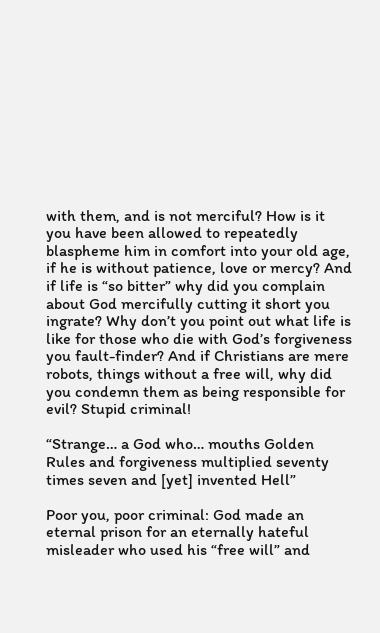with them, and is not merciful? How is it you have been allowed to repeatedly blaspheme him in comfort into your old age, if he is without patience, love or mercy? And if life is “so bitter” why did you complain about God mercifully cutting it short you ingrate? Why don’t you point out what life is like for those who die with God’s forgiveness you fault-finder? And if Christians are mere robots, things without a free will, why did you condemn them as being responsible for evil? Stupid criminal!

“Strange… a God who… mouths Golden Rules and forgiveness multiplied seventy times seven and [yet] invented Hell”

Poor you, poor criminal: God made an eternal prison for an eternally hateful misleader who used his “free will” and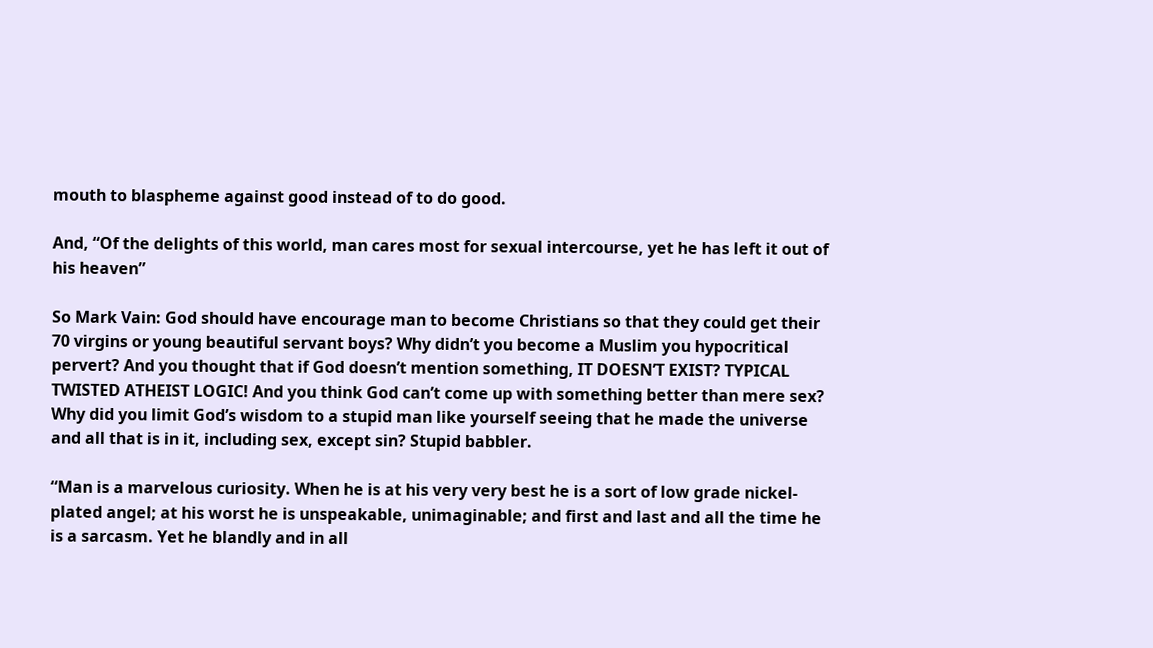mouth to blaspheme against good instead of to do good.

And, “Of the delights of this world, man cares most for sexual intercourse, yet he has left it out of his heaven”

So Mark Vain: God should have encourage man to become Christians so that they could get their 70 virgins or young beautiful servant boys? Why didn’t you become a Muslim you hypocritical pervert? And you thought that if God doesn’t mention something, IT DOESN’T EXIST? TYPICAL TWISTED ATHEIST LOGIC! And you think God can’t come up with something better than mere sex? Why did you limit God’s wisdom to a stupid man like yourself seeing that he made the universe and all that is in it, including sex, except sin? Stupid babbler.

“Man is a marvelous curiosity. When he is at his very very best he is a sort of low grade nickel-plated angel; at his worst he is unspeakable, unimaginable; and first and last and all the time he is a sarcasm. Yet he blandly and in all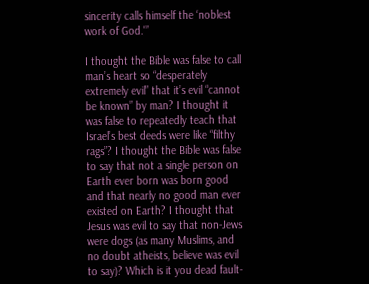sincerity calls himself the ‘noblest work of God.'”

I thought the Bible was false to call man’s heart so “desperately extremely evil” that it’s evil “cannot be known” by man? I thought it was false to repeatedly teach that Israel’s best deeds were like “filthy rags”? I thought the Bible was false to say that not a single person on Earth ever born was born good and that nearly no good man ever existed on Earth? I thought that Jesus was evil to say that non-Jews were dogs (as many Muslims, and no doubt atheists, believe was evil to say)? Which is it you dead fault-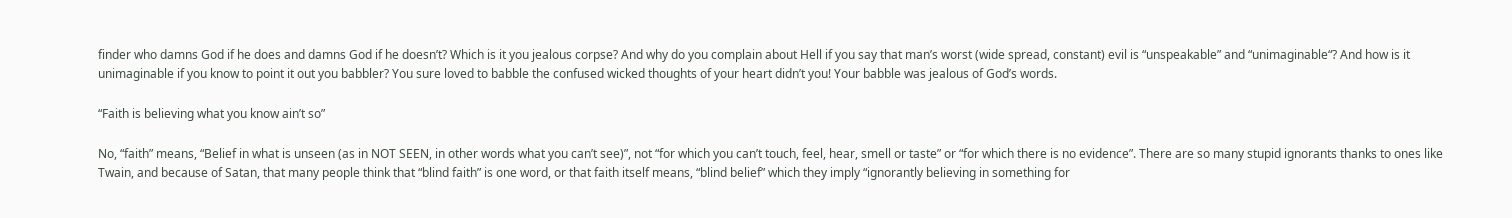finder who damns God if he does and damns God if he doesn’t? Which is it you jealous corpse? And why do you complain about Hell if you say that man’s worst (wide spread, constant) evil is “unspeakable” and “unimaginable“? And how is it unimaginable if you know to point it out you babbler? You sure loved to babble the confused wicked thoughts of your heart didn’t you! Your babble was jealous of God’s words.

“Faith is believing what you know ain’t so”

No, “faith” means, “Belief in what is unseen (as in NOT SEEN, in other words what you can’t see)”, not “for which you can’t touch, feel, hear, smell or taste” or “for which there is no evidence”. There are so many stupid ignorants thanks to ones like Twain, and because of Satan, that many people think that “blind faith” is one word, or that faith itself means, “blind belief” which they imply “ignorantly believing in something for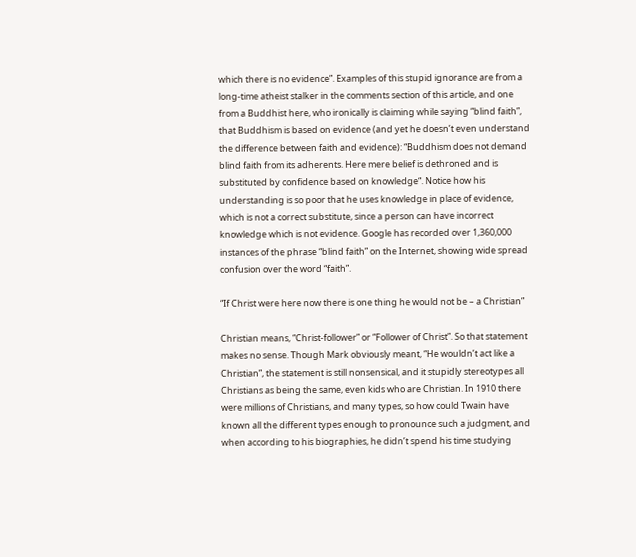which there is no evidence”. Examples of this stupid ignorance are from a long-time atheist stalker in the comments section of this article, and one from a Buddhist here, who ironically is claiming while saying “blind faith”, that Buddhism is based on evidence (and yet he doesn’t even understand the difference between faith and evidence): “Buddhism does not demand blind faith from its adherents. Here mere belief is dethroned and is substituted by confidence based on knowledge“. Notice how his understanding is so poor that he uses knowledge in place of evidence, which is not a correct substitute, since a person can have incorrect knowledge which is not evidence. Google has recorded over 1,360,000 instances of the phrase “blind faith” on the Internet, showing wide spread confusion over the word “faith”.

“If Christ were here now there is one thing he would not be – a Christian”

Christian means, “Christ-follower” or “Follower of Christ”. So that statement makes no sense. Though Mark obviously meant, “He wouldn’t act like a Christian”, the statement is still nonsensical, and it stupidly stereotypes all Christians as being the same, even kids who are Christian. In 1910 there were millions of Christians, and many types, so how could Twain have known all the different types enough to pronounce such a judgment, and when according to his biographies, he didn’t spend his time studying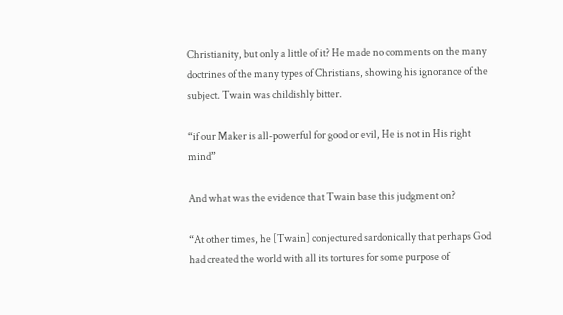Christianity, but only a little of it? He made no comments on the many doctrines of the many types of Christians, showing his ignorance of the subject. Twain was childishly bitter.

“if our Maker is all-powerful for good or evil, He is not in His right mind”

And what was the evidence that Twain base this judgment on?

“At other times, he [Twain] conjectured sardonically that perhaps God had created the world with all its tortures for some purpose of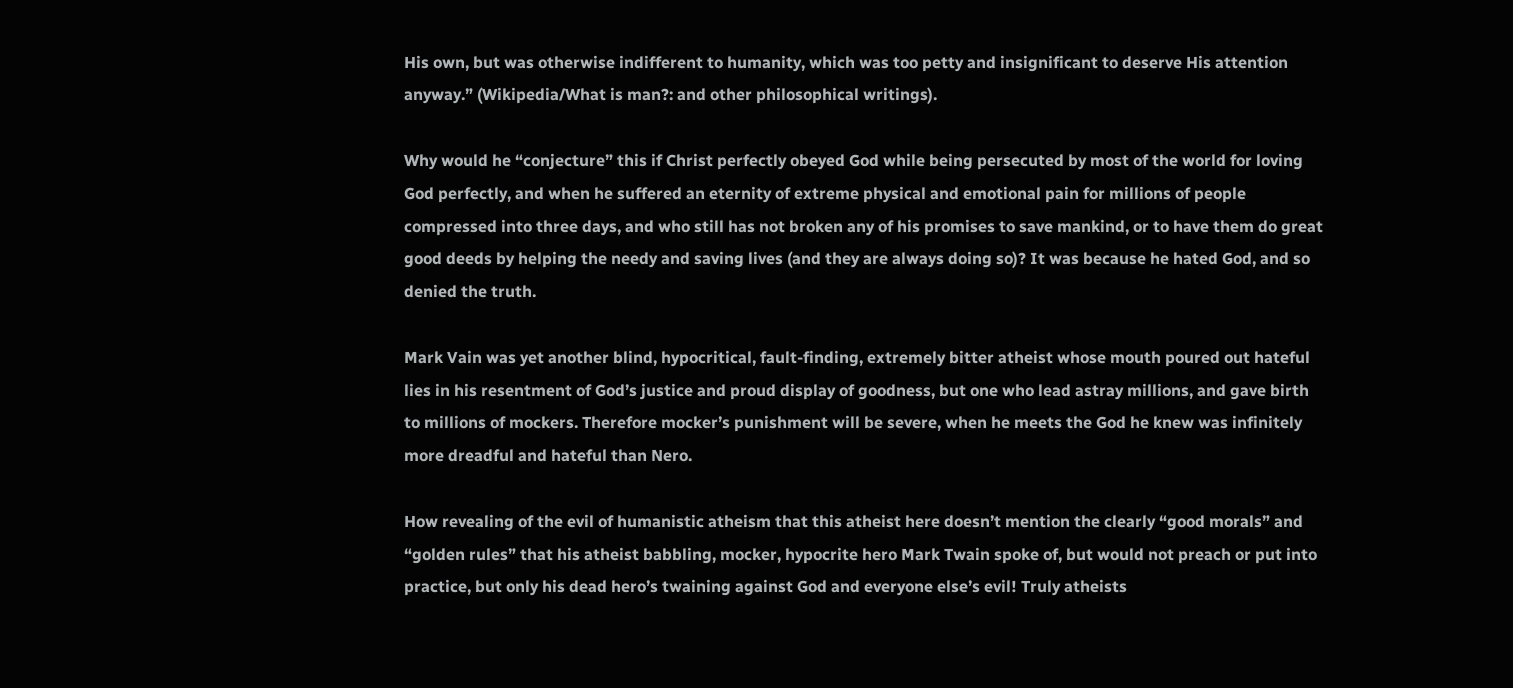His own, but was otherwise indifferent to humanity, which was too petty and insignificant to deserve His attention anyway.” (Wikipedia/What is man?: and other philosophical writings).

Why would he “conjecture” this if Christ perfectly obeyed God while being persecuted by most of the world for loving God perfectly, and when he suffered an eternity of extreme physical and emotional pain for millions of people compressed into three days, and who still has not broken any of his promises to save mankind, or to have them do great good deeds by helping the needy and saving lives (and they are always doing so)? It was because he hated God, and so denied the truth.

Mark Vain was yet another blind, hypocritical, fault-finding, extremely bitter atheist whose mouth poured out hateful lies in his resentment of God’s justice and proud display of goodness, but one who lead astray millions, and gave birth to millions of mockers. Therefore mocker’s punishment will be severe, when he meets the God he knew was infinitely more dreadful and hateful than Nero.

How revealing of the evil of humanistic atheism that this atheist here doesn’t mention the clearly “good morals” and “golden rules” that his atheist babbling, mocker, hypocrite hero Mark Twain spoke of, but would not preach or put into practice, but only his dead hero’s twaining against God and everyone else’s evil! Truly atheists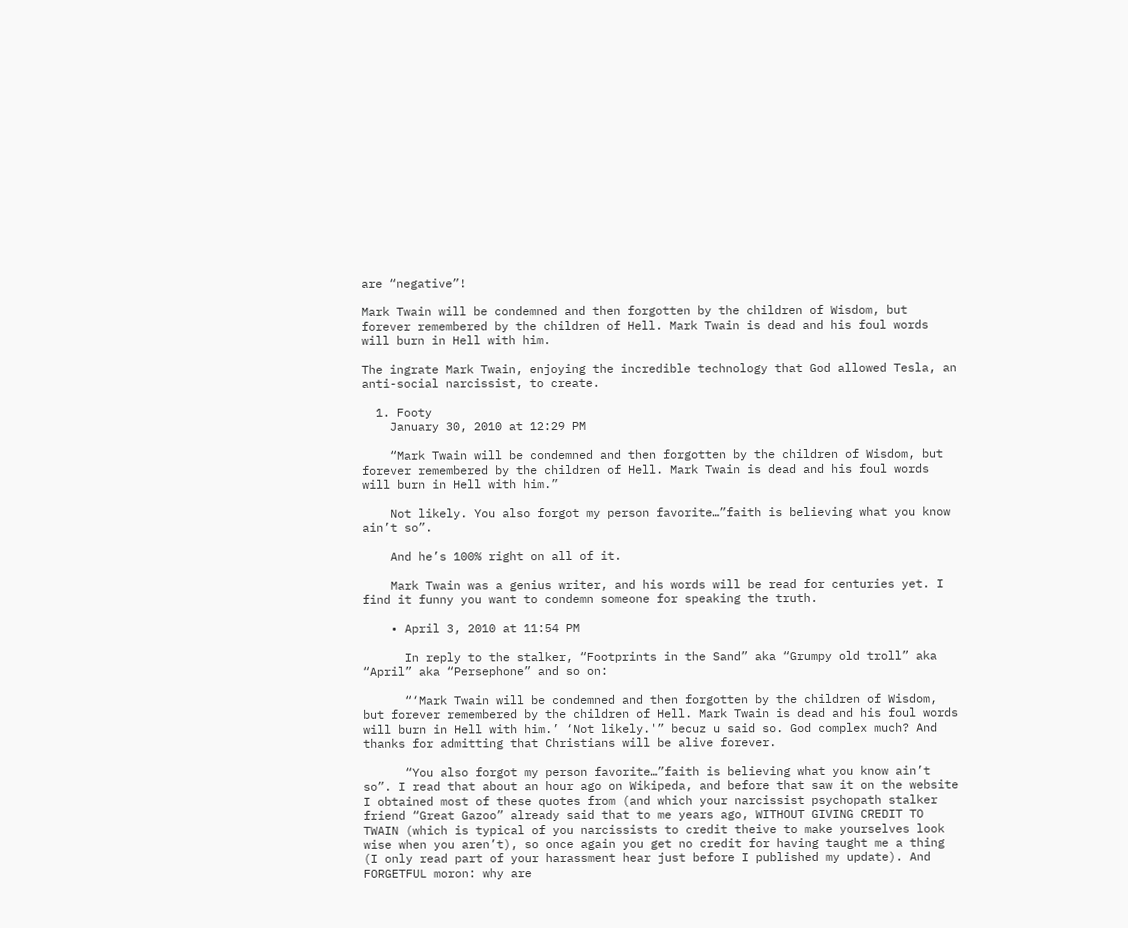are “negative”!

Mark Twain will be condemned and then forgotten by the children of Wisdom, but forever remembered by the children of Hell. Mark Twain is dead and his foul words will burn in Hell with him.

The ingrate Mark Twain, enjoying the incredible technology that God allowed Tesla, an anti-social narcissist, to create.

  1. Footy
    January 30, 2010 at 12:29 PM

    “Mark Twain will be condemned and then forgotten by the children of Wisdom, but forever remembered by the children of Hell. Mark Twain is dead and his foul words will burn in Hell with him.”

    Not likely. You also forgot my person favorite…”faith is believing what you know ain’t so”.

    And he’s 100% right on all of it.

    Mark Twain was a genius writer, and his words will be read for centuries yet. I find it funny you want to condemn someone for speaking the truth.

    • April 3, 2010 at 11:54 PM

      In reply to the stalker, “Footprints in the Sand” aka “Grumpy old troll” aka “April” aka “Persephone” and so on:

      “‘Mark Twain will be condemned and then forgotten by the children of Wisdom, but forever remembered by the children of Hell. Mark Twain is dead and his foul words will burn in Hell with him.’ ‘Not likely.'” becuz u said so. God complex much? And thanks for admitting that Christians will be alive forever.

      “You also forgot my person favorite…”faith is believing what you know ain’t so”. I read that about an hour ago on Wikipeda, and before that saw it on the website I obtained most of these quotes from (and which your narcissist psychopath stalker friend “Great Gazoo” already said that to me years ago, WITHOUT GIVING CREDIT TO TWAIN (which is typical of you narcissists to credit theive to make yourselves look wise when you aren’t), so once again you get no credit for having taught me a thing (I only read part of your harassment hear just before I published my update). And FORGETFUL moron: why are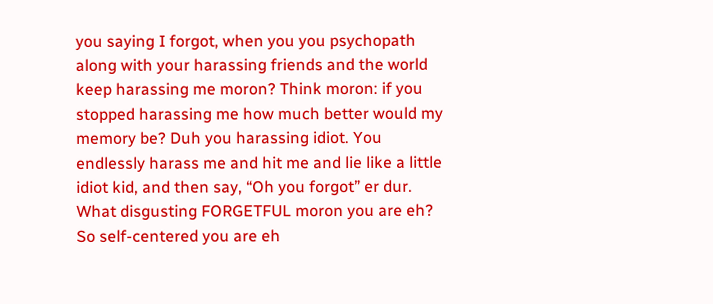you saying I forgot, when you you psychopath along with your harassing friends and the world keep harassing me moron? Think moron: if you stopped harassing me how much better would my memory be? Duh you harassing idiot. You endlessly harass me and hit me and lie like a little idiot kid, and then say, “Oh you forgot” er dur. What disgusting FORGETFUL moron you are eh? So self-centered you are eh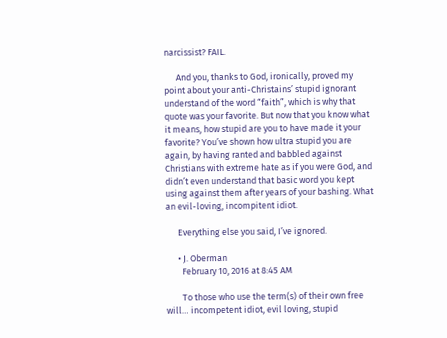narcissist? FAIL.

      And you, thanks to God, ironically, proved my point about your anti-Christains’ stupid ignorant understand of the word “faith”, which is why that quote was your favorite. But now that you know what it means, how stupid are you to have made it your favorite? You’ve shown how ultra stupid you are again, by having ranted and babbled against Christians with extreme hate as if you were God, and didn’t even understand that basic word you kept using against them after years of your bashing. What an evil-loving, incompitent idiot.

      Everything else you said, I’ve ignored.

      • J. Oberman
        February 10, 2016 at 8:45 AM

        To those who use the term(s) of their own free will… incompetent idiot, evil loving, stupid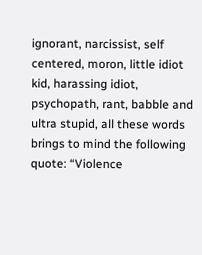ignorant, narcissist, self centered, moron, little idiot kid, harassing idiot, psychopath, rant, babble and ultra stupid, all these words brings to mind the following quote: “Violence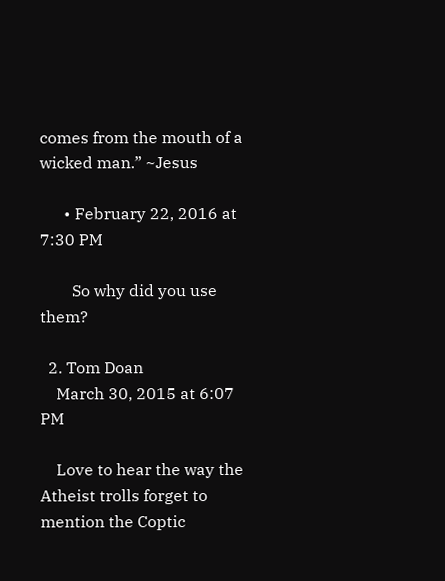comes from the mouth of a wicked man.” ~Jesus

      • February 22, 2016 at 7:30 PM

        So why did you use them?

  2. Tom Doan
    March 30, 2015 at 6:07 PM

    Love to hear the way the Atheist trolls forget to mention the Coptic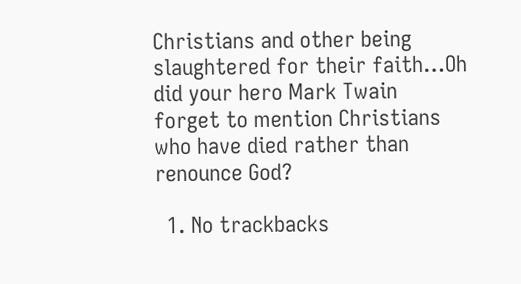Christians and other being slaughtered for their faith…Oh did your hero Mark Twain forget to mention Christians who have died rather than renounce God?

  1. No trackbacks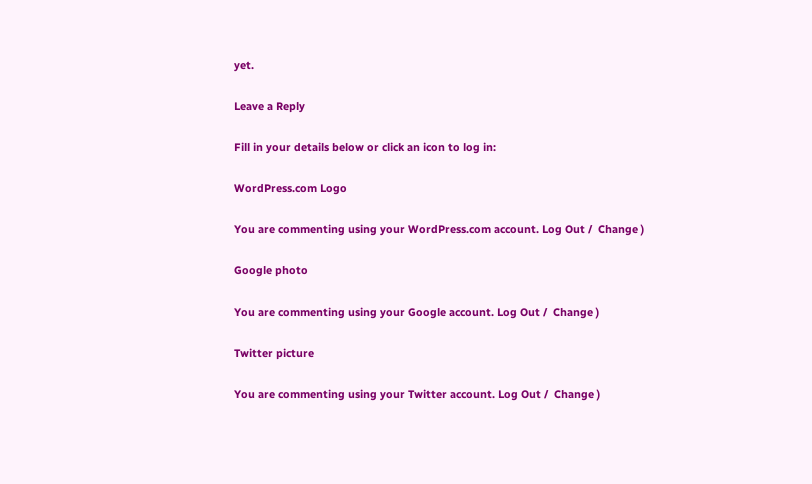yet.

Leave a Reply

Fill in your details below or click an icon to log in:

WordPress.com Logo

You are commenting using your WordPress.com account. Log Out /  Change )

Google photo

You are commenting using your Google account. Log Out /  Change )

Twitter picture

You are commenting using your Twitter account. Log Out /  Change )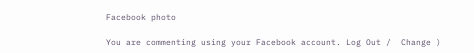Facebook photo

You are commenting using your Facebook account. Log Out /  Change )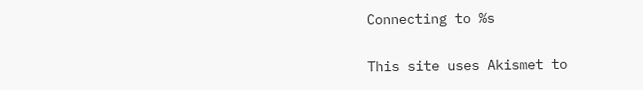Connecting to %s

This site uses Akismet to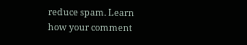reduce spam. Learn how your comment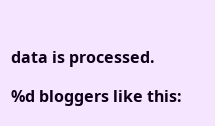data is processed.

%d bloggers like this: